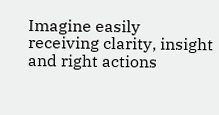Imagine easily receiving clarity, insight and right actions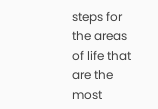steps for the areas of life that are the most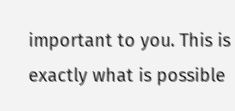important to you. This is exactly what is possible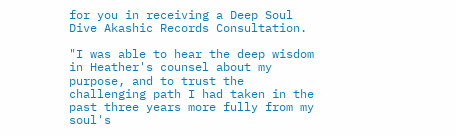for you in receiving a Deep Soul Dive Akashic Records Consultation.

"I was able to hear the deep wisdom in Heather's counsel about my purpose, and to trust the challenging path I had taken in the past three years more fully from my soul's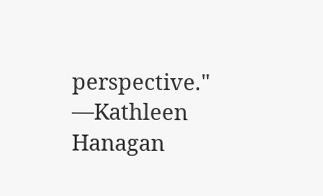perspective." —Kathleen Hanagan